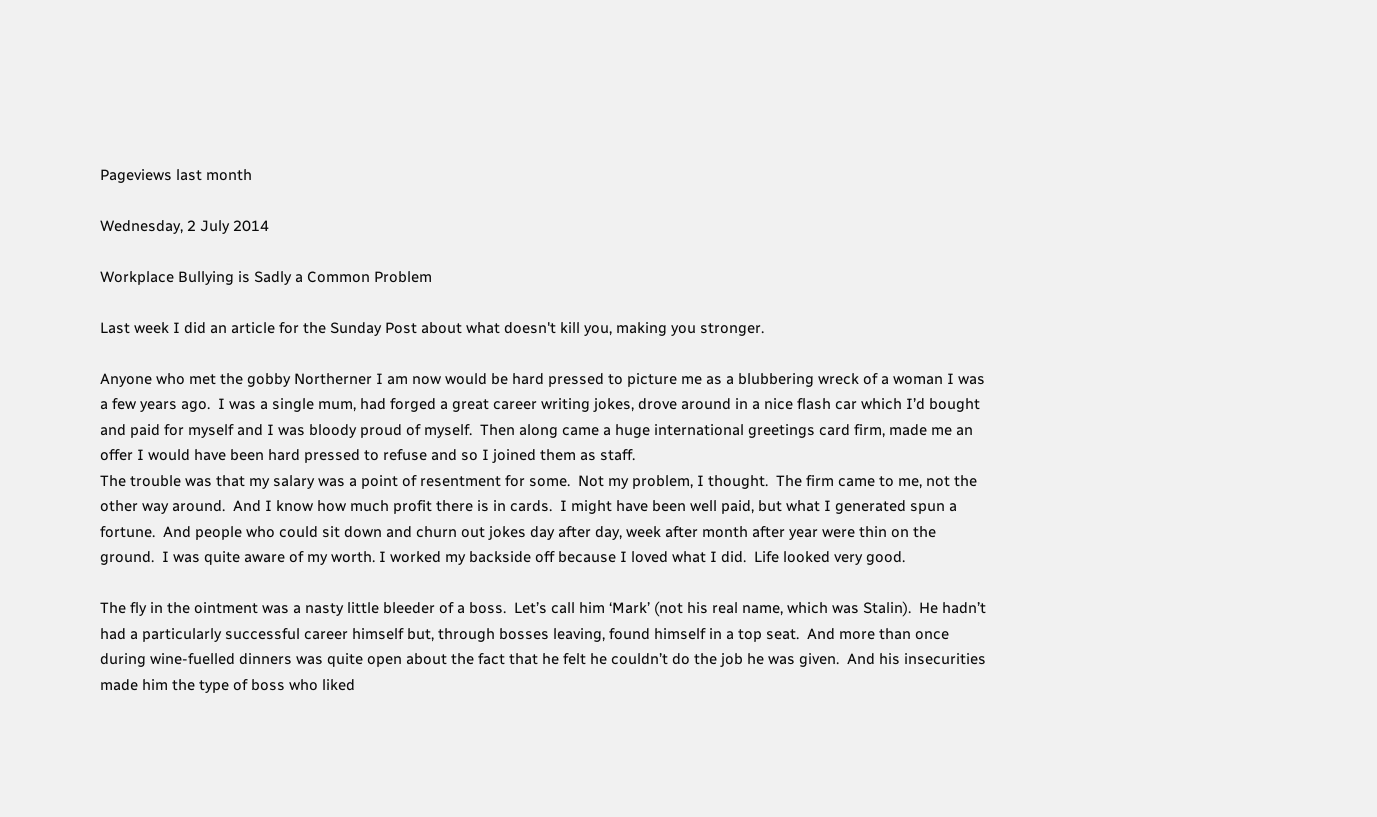Pageviews last month

Wednesday, 2 July 2014

Workplace Bullying is Sadly a Common Problem

Last week I did an article for the Sunday Post about what doesn't kill you, making you stronger.

Anyone who met the gobby Northerner I am now would be hard pressed to picture me as a blubbering wreck of a woman I was a few years ago.  I was a single mum, had forged a great career writing jokes, drove around in a nice flash car which I’d bought and paid for myself and I was bloody proud of myself.  Then along came a huge international greetings card firm, made me an offer I would have been hard pressed to refuse and so I joined them as staff.
The trouble was that my salary was a point of resentment for some.  Not my problem, I thought.  The firm came to me, not the other way around.  And I know how much profit there is in cards.  I might have been well paid, but what I generated spun a fortune.  And people who could sit down and churn out jokes day after day, week after month after year were thin on the ground.  I was quite aware of my worth. I worked my backside off because I loved what I did.  Life looked very good.

The fly in the ointment was a nasty little bleeder of a boss.  Let’s call him ‘Mark’ (not his real name, which was Stalin).  He hadn’t had a particularly successful career himself but, through bosses leaving, found himself in a top seat.  And more than once during wine-fuelled dinners was quite open about the fact that he felt he couldn’t do the job he was given.  And his insecurities made him the type of boss who liked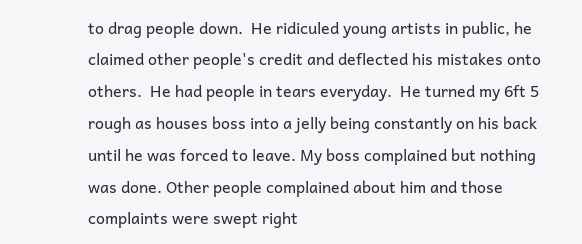to drag people down.  He ridiculed young artists in public, he claimed other people's credit and deflected his mistakes onto others.  He had people in tears everyday.  He turned my 6ft 5 rough as houses boss into a jelly being constantly on his back until he was forced to leave. My boss complained but nothing was done. Other people complained about him and those complaints were swept right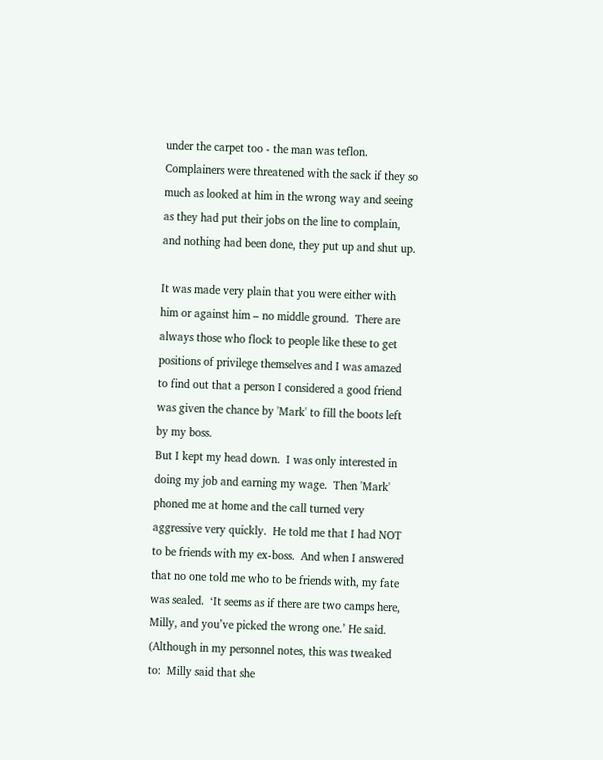under the carpet too - the man was teflon.  Complainers were threatened with the sack if they so much as looked at him in the wrong way and seeing as they had put their jobs on the line to complain, and nothing had been done, they put up and shut up.

It was made very plain that you were either with him or against him – no middle ground.  There are always those who flock to people like these to get positions of privilege themselves and I was amazed to find out that a person I considered a good friend was given the chance by 'Mark' to fill the boots left by my boss.
But I kept my head down.  I was only interested in doing my job and earning my wage.  Then 'Mark' phoned me at home and the call turned very aggressive very quickly.  He told me that I had NOT to be friends with my ex-boss.  And when I answered that no one told me who to be friends with, my fate was sealed.  ‘It seems as if there are two camps here, Milly, and you’ve picked the wrong one.’ He said.  (Although in my personnel notes, this was tweaked to:  Milly said that she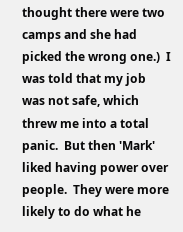thought there were two camps and she had picked the wrong one.)  I was told that my job was not safe, which threw me into a total panic.  But then 'Mark' liked having power over people.  They were more likely to do what he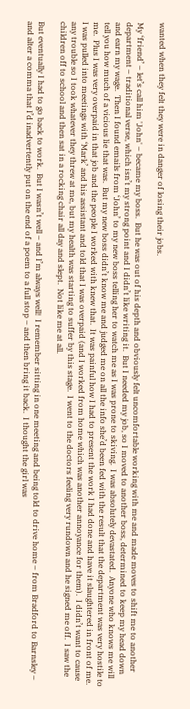wanted when they felt they were in danger of losing their jobs.

My ‘friend’ – let’s call him 'John' – became my boss.  But he was out of his depth and obviously felt uncomfortable working with me and made moves to shift me to another department – traditional verse, which isn’t my strong point and I didn’t like writing it.  But I needed my job, so I moved to another boss, determined to keep my head down and earn my wage.  Then I found emails from ‘John’ to my new boss telling her to watch me as I was prone to skiving.  I was absolutely devastated.  Anyone who knows me will tell you how much of a vicious lie that was.  But my new boss didn’t know me and judged me on all the info she’d been fed with the result that the department was very hostile to me.  Plus I was very overpaid in that job and the people I worked with knew that.  It was painful how I had to present the work I had done and have it slaughtered in front of me.  I was pulled into meetings with ‘Mark’ and his assistant and told that I was overpaid (and I worked from home which was another annoyance for them).  I didn’t want to cause any trouble so I took whatever they threw at me, but my health was starting to suffer by this stage.  I went to the doctors feeling very rundown and he signed me off.  I saw the children off to school and then sat in a rocking chair all day and slept.  Not like me at all.

But eventually I had to go back to work.  But I wasn’t well – and I’m always well!  I remember sitting in one meeting and being told to drive home – from Bradford to Barnsley – and alter a comma that I’d inadvertently put on the end of a poem to a full stop – and then bring it back.  I thought the girl was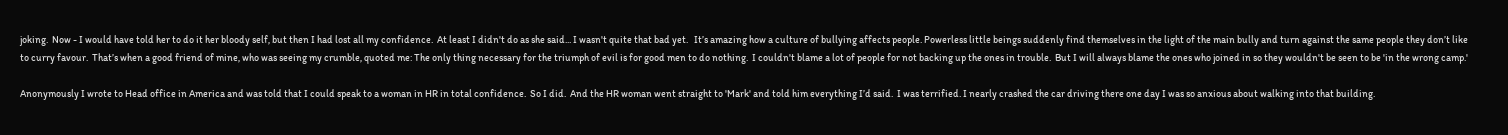joking.  Now - I would have told her to do it her bloody self, but then I had lost all my confidence.  At least I didn't do as she said... I wasn't quite that bad yet.   It’s amazing how a culture of bullying affects people. Powerless little beings suddenly find themselves in the light of the main bully and turn against the same people they don’t like to curry favour.  That’s when a good friend of mine, who was seeing my crumble, quoted me: The only thing necessary for the triumph of evil is for good men to do nothing.  I couldn't blame a lot of people for not backing up the ones in trouble.  But I will always blame the ones who joined in so they wouldn't be seen to be 'in the wrong camp.'

Anonymously I wrote to Head office in America and was told that I could speak to a woman in HR in total confidence.  So I did.  And the HR woman went straight to 'Mark' and told him everything I’d said.  I was terrified. I nearly crashed the car driving there one day I was so anxious about walking into that building.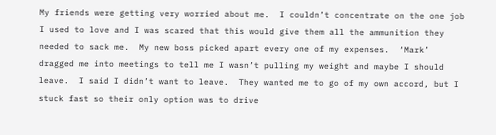My friends were getting very worried about me.  I couldn’t concentrate on the one job I used to love and I was scared that this would give them all the ammunition they needed to sack me.  My new boss picked apart every one of my expenses.  ‘Mark’ dragged me into meetings to tell me I wasn’t pulling my weight and maybe I should leave.  I said I didn’t want to leave.  They wanted me to go of my own accord, but I stuck fast so their only option was to drive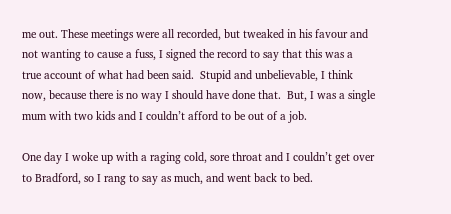me out. These meetings were all recorded, but tweaked in his favour and not wanting to cause a fuss, I signed the record to say that this was a  true account of what had been said.  Stupid and unbelievable, I think now, because there is no way I should have done that.  But, I was a single mum with two kids and I couldn’t afford to be out of a job.

One day I woke up with a raging cold, sore throat and I couldn’t get over to Bradford, so I rang to say as much, and went back to bed.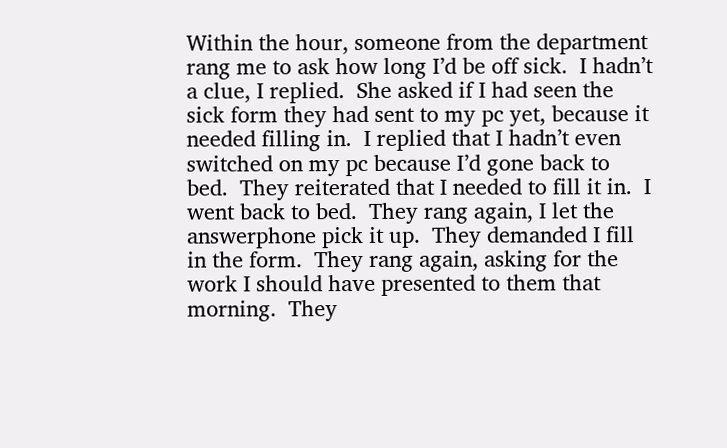Within the hour, someone from the department rang me to ask how long I’d be off sick.  I hadn’t a clue, I replied.  She asked if I had seen the sick form they had sent to my pc yet, because it needed filling in.  I replied that I hadn’t even switched on my pc because I’d gone back to bed.  They reiterated that I needed to fill it in.  I went back to bed.  They rang again, I let the answerphone pick it up.  They demanded I fill in the form.  They rang again, asking for the work I should have presented to them that morning.  They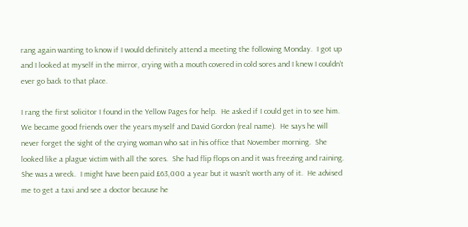rang again wanting to know if I would definitely attend a meeting the following Monday.  I got up and I looked at myself in the mirror, crying with a mouth covered in cold sores and I knew I couldn’t ever go back to that place.

I rang the first solicitor I found in the Yellow Pages for help.  He asked if I could get in to see him.
We became good friends over the years myself and David Gordon (real name).  He says he will never forget the sight of the crying woman who sat in his office that November morning.  She looked like a plague victim with all the sores.  She had flip flops on and it was freezing and raining.  She was a wreck.  I might have been paid £63,000 a year but it wasn’t worth any of it.  He advised me to get a taxi and see a doctor because he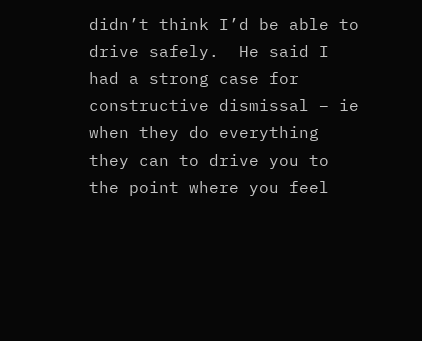didn’t think I’d be able to drive safely.  He said I had a strong case for constructive dismissal – ie when they do everything they can to drive you to the point where you feel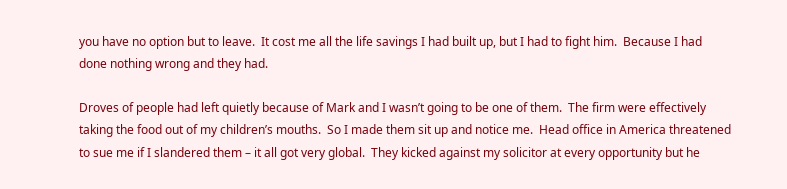you have no option but to leave.  It cost me all the life savings I had built up, but I had to fight him.  Because I had done nothing wrong and they had.

Droves of people had left quietly because of Mark and I wasn’t going to be one of them.  The firm were effectively taking the food out of my children’s mouths.  So I made them sit up and notice me.  Head office in America threatened to sue me if I slandered them – it all got very global.  They kicked against my solicitor at every opportunity but he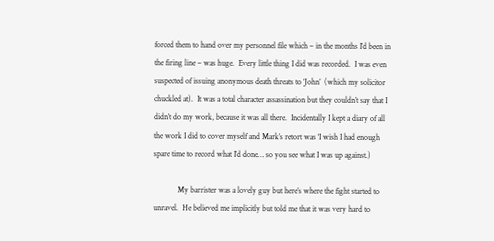forced them to hand over my personnel file which – in the months I’d been in the firing line – was huge.  Every little thing I did was recorded.  I was even suspected of issuing anonymous death threats to ‘John’  (which my solicitor chuckled at).  It was a total character assassination but they couldn’t say that I didn’t do my work, because it was all there.  Incidentally I kept a diary of all the work I did to cover myself and Mark’s retort was ‘I wish I had enough spare time to record what I’d done… so you see what I was up against.)

            My barrister was a lovely guy but here’s where the fight started to unravel.  He believed me implicitly but told me that it was very hard to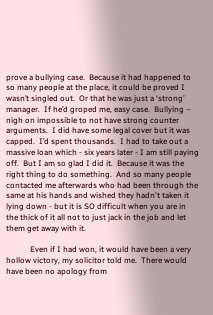prove a bullying case.  Because it had happened to so many people at the place, it could be proved I wasn’t singled out.  Or that he was just a ‘strong’ manager.  If he’d groped me, easy case.  Bullying – nigh on impossible to not have strong counter arguments.  I did have some legal cover but it was capped.  I’d spent thousands.  I had to take out a massive loan which - six years later - I am still paying off.  But I am so glad I did it.  Because it was the right thing to do something.  And so many people contacted me afterwards who had been through the same at his hands and wished they hadn't taken it lying down - but it is SO difficult when you are in the thick of it all not to just jack in the job and let them get away with it.

            Even if I had won, it would have been a very hollow victory, my solicitor told me.  There would have been no apology from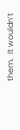them.  It wouldn’t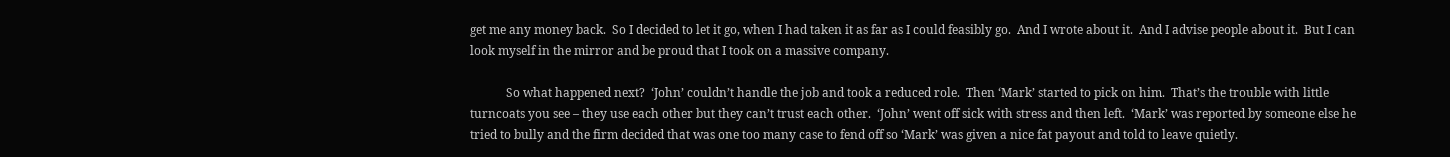get me any money back.  So I decided to let it go, when I had taken it as far as I could feasibly go.  And I wrote about it.  And I advise people about it.  But I can look myself in the mirror and be proud that I took on a massive company.

            So what happened next?  ‘John’ couldn’t handle the job and took a reduced role.  Then ‘Mark’ started to pick on him.  That’s the trouble with little turncoats you see – they use each other but they can’t trust each other.  ‘John’ went off sick with stress and then left.  ‘Mark’ was reported by someone else he tried to bully and the firm decided that was one too many case to fend off so ‘Mark’ was given a nice fat payout and told to leave quietly.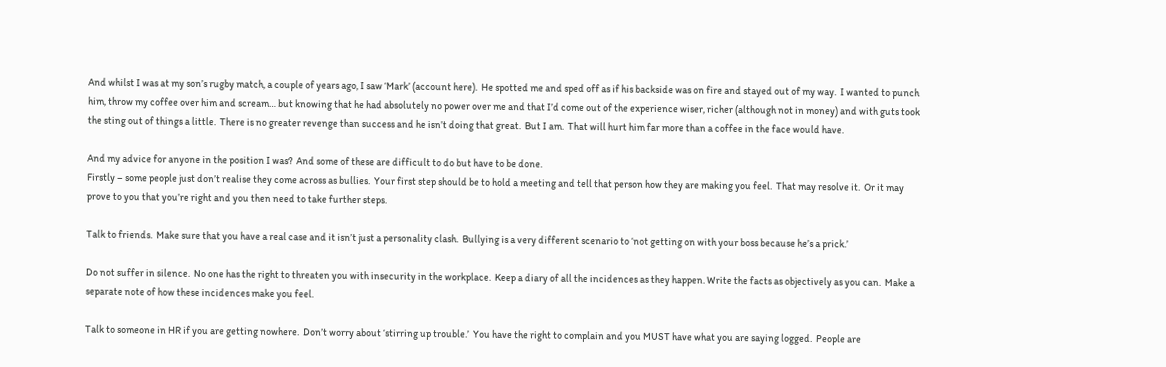And whilst I was at my son’s rugby match, a couple of years ago, I saw ‘Mark’ (account here).  He spotted me and sped off as if his backside was on fire and stayed out of my way.  I wanted to punch him, throw my coffee over him and scream… but knowing that he had absolutely no power over me and that I’d come out of the experience wiser, richer (although not in money) and with guts took the sting out of things a little.  There is no greater revenge than success and he isn’t doing that great.  But I am.  That will hurt him far more than a coffee in the face would have.

And my advice for anyone in the position I was?  And some of these are difficult to do but have to be done.
Firstly – some people just don’t realise they come across as bullies.  Your first step should be to hold a meeting and tell that person how they are making you feel.  That may resolve it.  Or it may prove to you that you’re right and you then need to take further steps.

Talk to friends.  Make sure that you have a real case and it isn’t just a personality clash.  Bullying is a very different scenario to ‘not getting on with your boss because he’s a prick.’

Do not suffer in silence.  No one has the right to threaten you with insecurity in the workplace.  Keep a diary of all the incidences as they happen. Write the facts as objectively as you can.  Make a separate note of how these incidences make you feel.

Talk to someone in HR if you are getting nowhere.  Don’t worry about ‘stirring up trouble.’  You have the right to complain and you MUST have what you are saying logged.  People are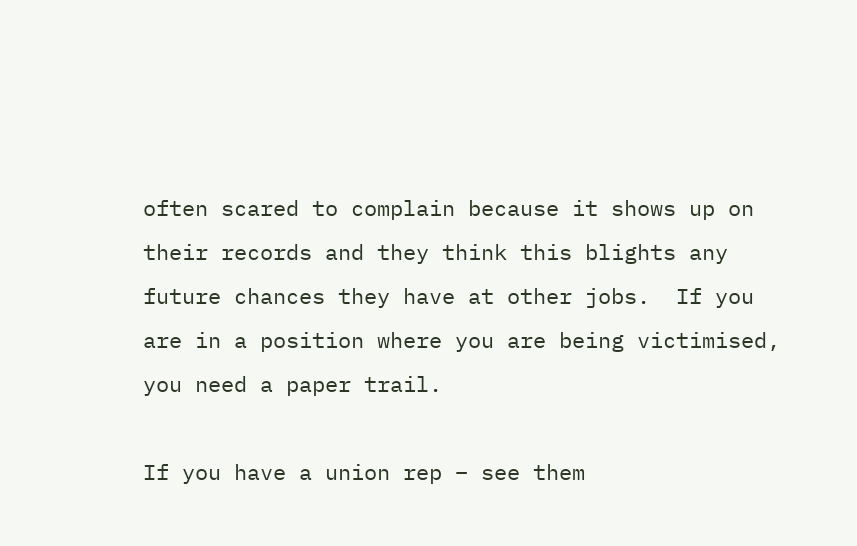often scared to complain because it shows up on their records and they think this blights any future chances they have at other jobs.  If you are in a position where you are being victimised, you need a paper trail.

If you have a union rep – see them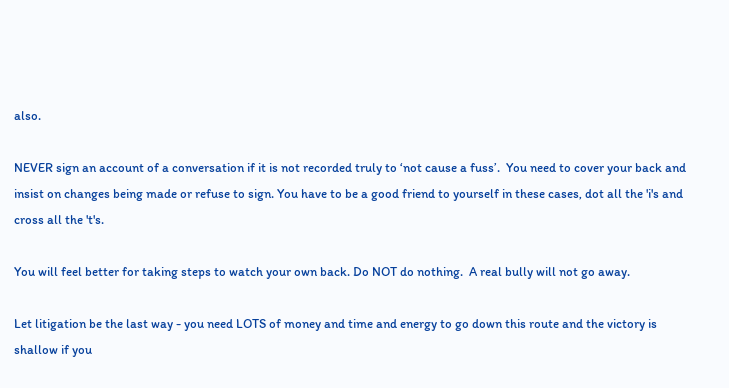also.

NEVER sign an account of a conversation if it is not recorded truly to ‘not cause a fuss’.  You need to cover your back and insist on changes being made or refuse to sign. You have to be a good friend to yourself in these cases, dot all the 'i's and cross all the 't's.

You will feel better for taking steps to watch your own back. Do NOT do nothing.  A real bully will not go away.

Let litigation be the last way - you need LOTS of money and time and energy to go down this route and the victory is shallow if you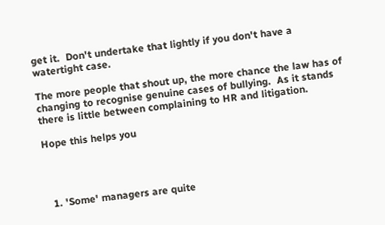get it.  Don't undertake that lightly if you don't have a watertight case.

The more people that shout up, the more chance the law has of changing to recognise genuine cases of bullying.  As it stands there is little between complaining to HR and litigation.

Hope this helps you




  1. 'Some' managers are quite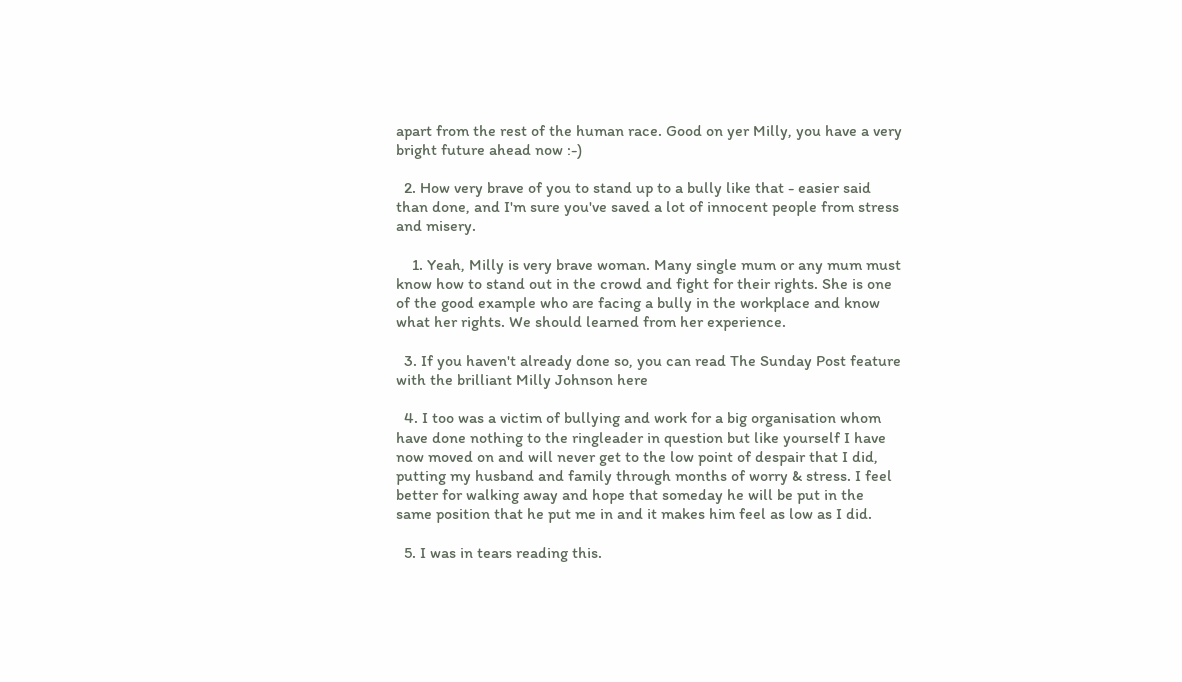apart from the rest of the human race. Good on yer Milly, you have a very bright future ahead now :-)

  2. How very brave of you to stand up to a bully like that - easier said than done, and I'm sure you've saved a lot of innocent people from stress and misery.

    1. Yeah, Milly is very brave woman. Many single mum or any mum must know how to stand out in the crowd and fight for their rights. She is one of the good example who are facing a bully in the workplace and know what her rights. We should learned from her experience.

  3. If you haven't already done so, you can read The Sunday Post feature with the brilliant Milly Johnson here

  4. I too was a victim of bullying and work for a big organisation whom have done nothing to the ringleader in question but like yourself I have now moved on and will never get to the low point of despair that I did, putting my husband and family through months of worry & stress. I feel better for walking away and hope that someday he will be put in the same position that he put me in and it makes him feel as low as I did.

  5. I was in tears reading this.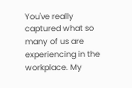You've really captured what so many of us are experiencing in the workplace. My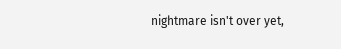nightmare isn't over yet,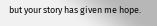but your story has given me hope.